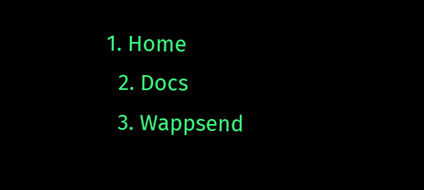1. Home
  2. Docs
  3. Wappsend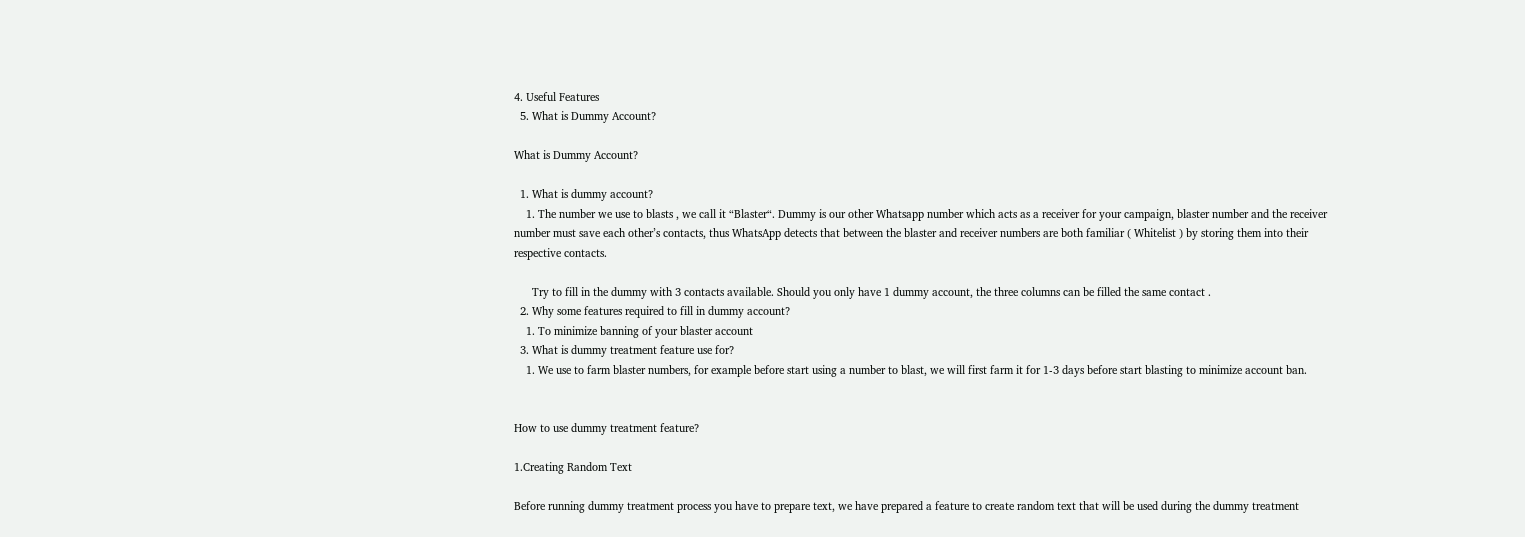4. Useful Features
  5. What is Dummy Account?

What is Dummy Account?

  1. What is dummy account?
    1. The number we use to blasts , we call it “Blaster“. Dummy is our other Whatsapp number which acts as a receiver for your campaign, blaster number and the receiver number must save each other’s contacts, thus WhatsApp detects that between the blaster and receiver numbers are both familiar ( Whitelist ) by storing them into their respective contacts.

      Try to fill in the dummy with 3 contacts available. Should you only have 1 dummy account, the three columns can be filled the same contact .
  2. Why some features required to fill in dummy account?
    1. To minimize banning of your blaster account
  3. What is dummy treatment feature use for?
    1. We use to farm blaster numbers, for example before start using a number to blast, we will first farm it for 1-3 days before start blasting to minimize account ban.


How to use dummy treatment feature?

1.Creating Random Text

Before running dummy treatment process you have to prepare text, we have prepared a feature to create random text that will be used during the dummy treatment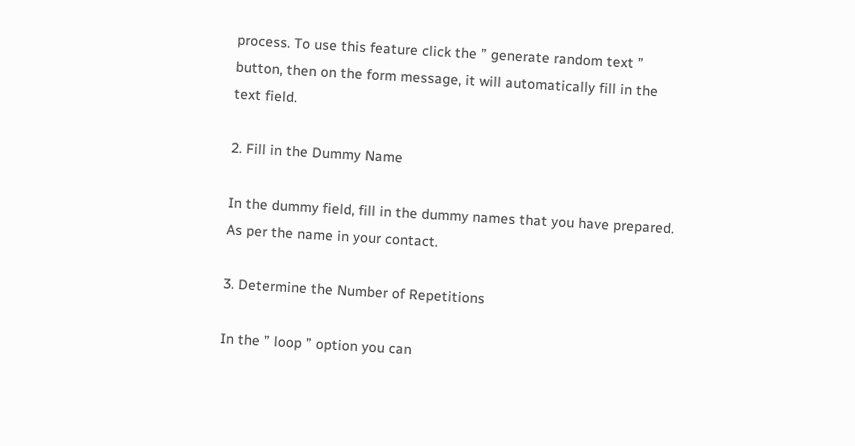process. To use this feature click the ” generate random text ” button, then on the form message, it will automatically fill in the text field.

2. Fill in the Dummy Name

In the dummy field, fill in the dummy names that you have prepared. As per the name in your contact.

3. Determine the Number of Repetitions

In the ” loop ” option you can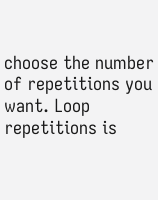choose the number of repetitions you want. Loop repetitions is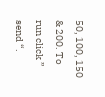50, 100, 150 & 200. To run click ” send “.